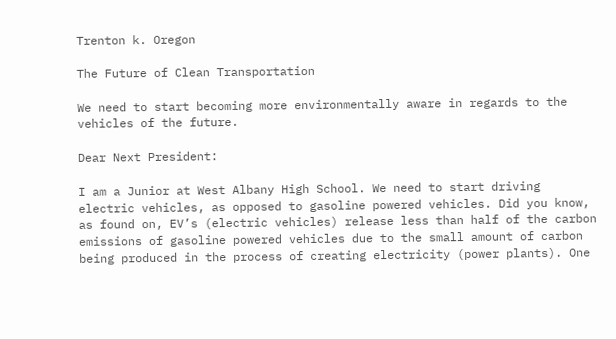Trenton k. Oregon

The Future of Clean Transportation

We need to start becoming more environmentally aware in regards to the vehicles of the future.

Dear Next President:

I am a Junior at West Albany High School. We need to start driving electric vehicles, as opposed to gasoline powered vehicles. Did you know, as found on, EV’s (electric vehicles) release less than half of the carbon emissions of gasoline powered vehicles due to the small amount of carbon being produced in the process of creating electricity (power plants). One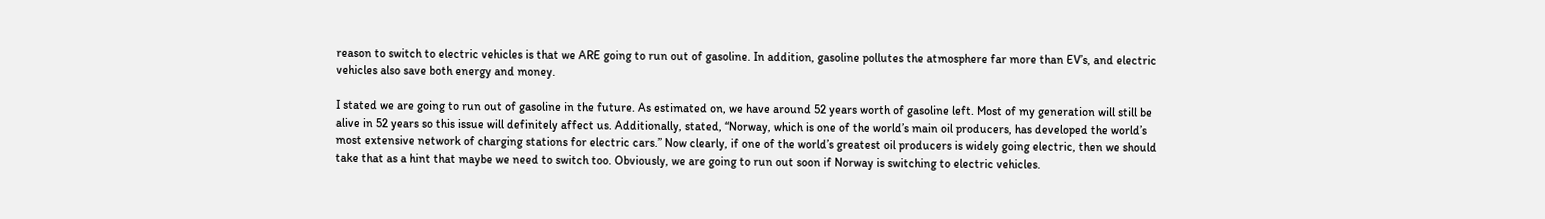reason to switch to electric vehicles is that we ARE going to run out of gasoline. In addition, gasoline pollutes the atmosphere far more than EV’s, and electric vehicles also save both energy and money.

I stated we are going to run out of gasoline in the future. As estimated on, we have around 52 years worth of gasoline left. Most of my generation will still be alive in 52 years so this issue will definitely affect us. Additionally, stated, “Norway, which is one of the world’s main oil producers, has developed the world’s most extensive network of charging stations for electric cars.” Now clearly, if one of the world’s greatest oil producers is widely going electric, then we should take that as a hint that maybe we need to switch too. Obviously, we are going to run out soon if Norway is switching to electric vehicles.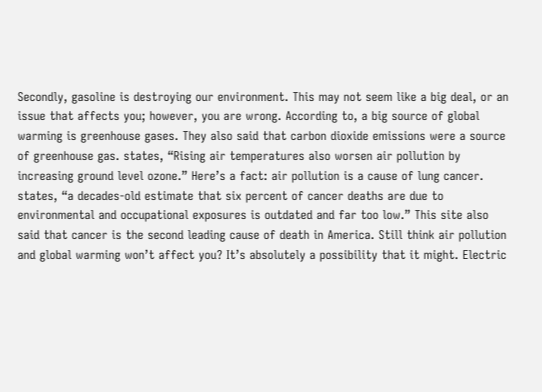Secondly, gasoline is destroying our environment. This may not seem like a big deal, or an issue that affects you; however, you are wrong. According to, a big source of global warming is greenhouse gases. They also said that carbon dioxide emissions were a source of greenhouse gas. states, “Rising air temperatures also worsen air pollution by increasing ground level ozone.” Here’s a fact: air pollution is a cause of lung cancer. states, “a decades-old estimate that six percent of cancer deaths are due to environmental and occupational exposures is outdated and far too low.” This site also said that cancer is the second leading cause of death in America. Still think air pollution and global warming won’t affect you? It’s absolutely a possibility that it might. Electric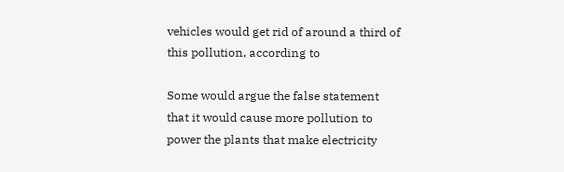vehicles would get rid of around a third of this pollution, according to

Some would argue the false statement that it would cause more pollution to power the plants that make electricity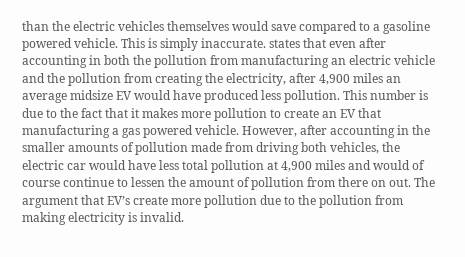than the electric vehicles themselves would save compared to a gasoline powered vehicle. This is simply inaccurate. states that even after accounting in both the pollution from manufacturing an electric vehicle and the pollution from creating the electricity, after 4,900 miles an average midsize EV would have produced less pollution. This number is due to the fact that it makes more pollution to create an EV that manufacturing a gas powered vehicle. However, after accounting in the smaller amounts of pollution made from driving both vehicles, the electric car would have less total pollution at 4,900 miles and would of course continue to lessen the amount of pollution from there on out. The argument that EV’s create more pollution due to the pollution from making electricity is invalid.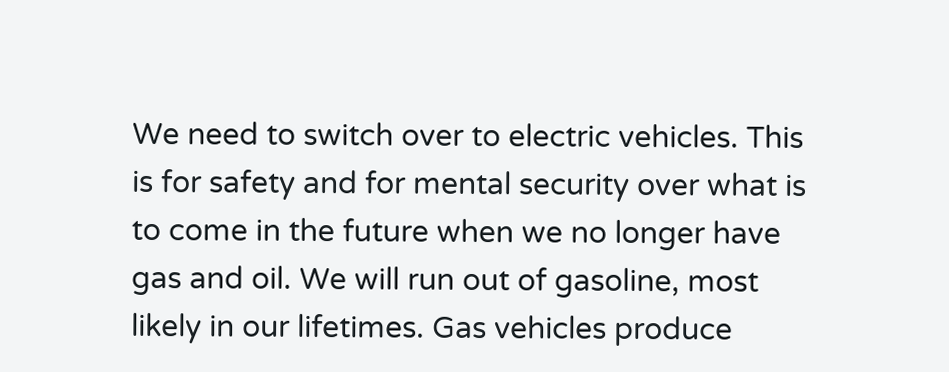We need to switch over to electric vehicles. This is for safety and for mental security over what is to come in the future when we no longer have gas and oil. We will run out of gasoline, most likely in our lifetimes. Gas vehicles produce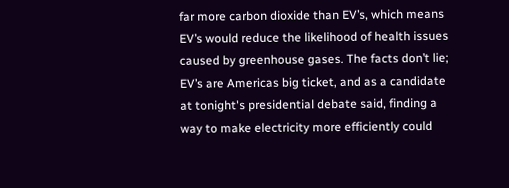far more carbon dioxide than EV’s, which means EV’s would reduce the likelihood of health issues caused by greenhouse gases. The facts don’t lie; EV’s are Americas big ticket, and as a candidate at tonight's presidential debate said, finding a way to make electricity more efficiently could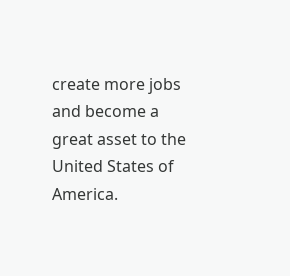create more jobs and become a great asset to the United States of America.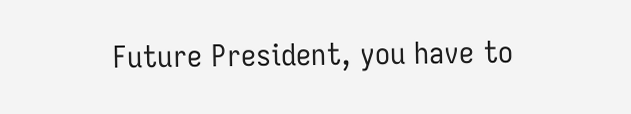Future President, you have to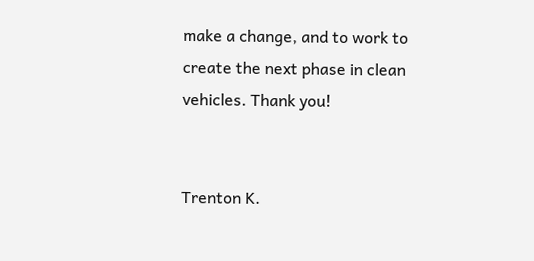make a change, and to work to create the next phase in clean vehicles. Thank you!


Trenton K.